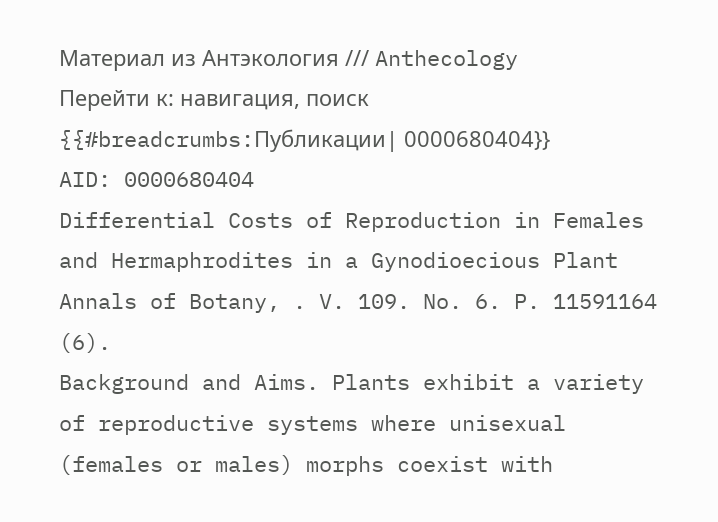Материал из Антэкология /// Anthecology
Перейти к: навигация, поиск
{{#breadcrumbs:Публикации| 0000680404}}
AID: 0000680404
Differential Costs of Reproduction in Females and Hermaphrodites in a Gynodioecious Plant
Annals of Botany, . V. 109. No. 6. P. 11591164 (6).
Background and Aims. Plants exhibit a variety of reproductive systems where unisexual (females or males) morphs coexist with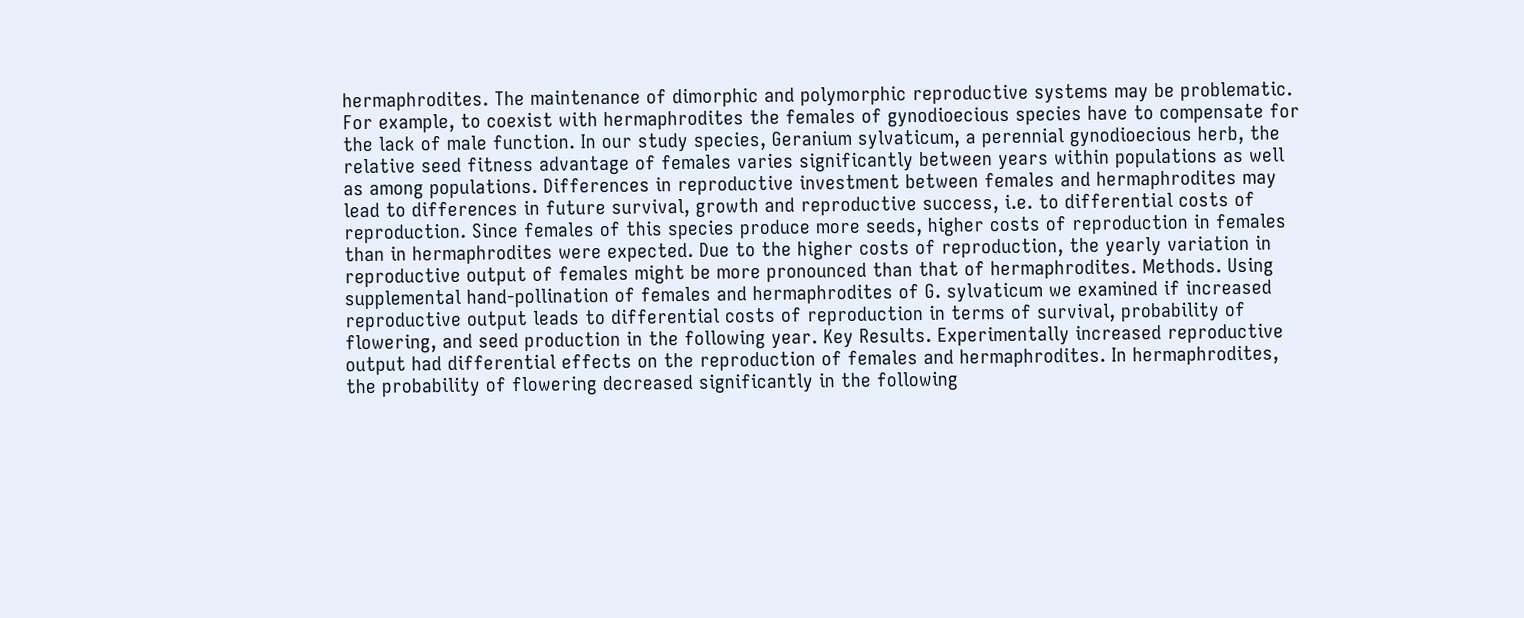hermaphrodites. The maintenance of dimorphic and polymorphic reproductive systems may be problematic. For example, to coexist with hermaphrodites the females of gynodioecious species have to compensate for the lack of male function. In our study species, Geranium sylvaticum, a perennial gynodioecious herb, the relative seed fitness advantage of females varies significantly between years within populations as well as among populations. Differences in reproductive investment between females and hermaphrodites may lead to differences in future survival, growth and reproductive success, i.e. to differential costs of reproduction. Since females of this species produce more seeds, higher costs of reproduction in females than in hermaphrodites were expected. Due to the higher costs of reproduction, the yearly variation in reproductive output of females might be more pronounced than that of hermaphrodites. Methods. Using supplemental hand-pollination of females and hermaphrodites of G. sylvaticum we examined if increased reproductive output leads to differential costs of reproduction in terms of survival, probability of flowering, and seed production in the following year. Key Results. Experimentally increased reproductive output had differential effects on the reproduction of females and hermaphrodites. In hermaphrodites, the probability of flowering decreased significantly in the following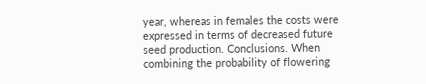year, whereas in females the costs were expressed in terms of decreased future seed production. Conclusions. When combining the probability of flowering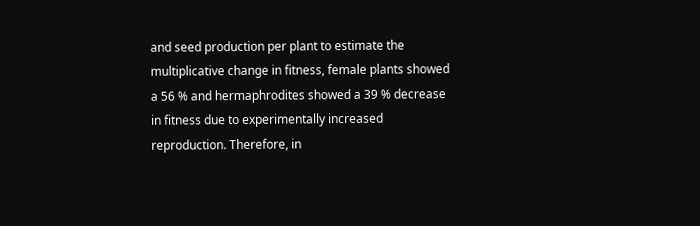and seed production per plant to estimate the multiplicative change in fitness, female plants showed a 56 % and hermaphrodites showed a 39 % decrease in fitness due to experimentally increased reproduction. Therefore, in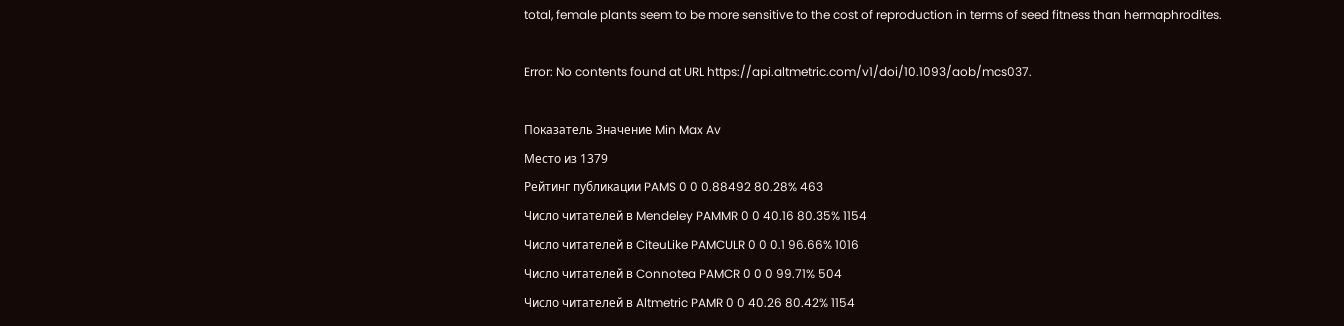total, female plants seem to be more sensitive to the cost of reproduction in terms of seed fitness than hermaphrodites.

Error: No contents found at URL https://api.altmetric.com/v1/doi/10.1093/aob/mcs037.

Показатель Значение Min Max Av
Место из 1379
Рейтинг публикации PAMS 0 0 0.88492 80.28% 463
Число читателей в Mendeley PAMMR 0 0 40.16 80.35% 1154
Число читателей в CiteuLike PAMCULR 0 0 0.1 96.66% 1016
Число читателей в Connotea PAMCR 0 0 0 99.71% 504
Число читателей в Altmetric PAMR 0 0 40.26 80.42% 1154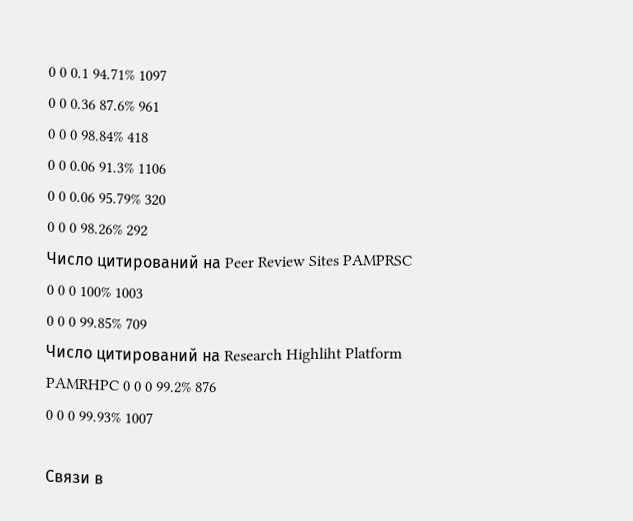0 0 0.1 94.71% 1097
0 0 0.36 87.6% 961
0 0 0 98.84% 418
0 0 0.06 91.3% 1106
0 0 0.06 95.79% 320
0 0 0 98.26% 292
Число цитирований на Peer Review Sites PAMPRSC 0 0 0 100% 1003
0 0 0 99.85% 709
Число цитирований на Research Highliht Platform PAMRHPC 0 0 0 99.2% 876
0 0 0 99.93% 1007

Связи в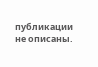публикации не описаны.